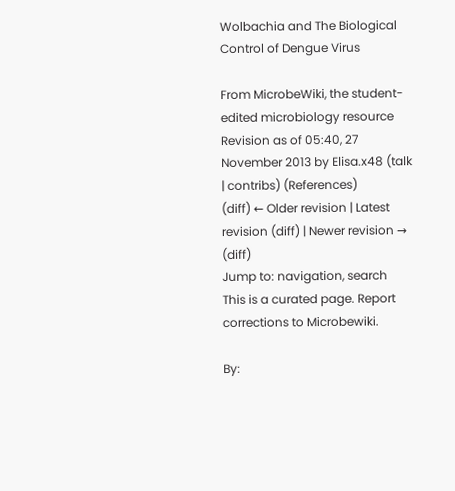Wolbachia and The Biological Control of Dengue Virus

From MicrobeWiki, the student-edited microbiology resource
Revision as of 05:40, 27 November 2013 by Elisa.x48 (talk | contribs) (References)
(diff) ← Older revision | Latest revision (diff) | Newer revision → (diff)
Jump to: navigation, search
This is a curated page. Report corrections to Microbewiki.

By: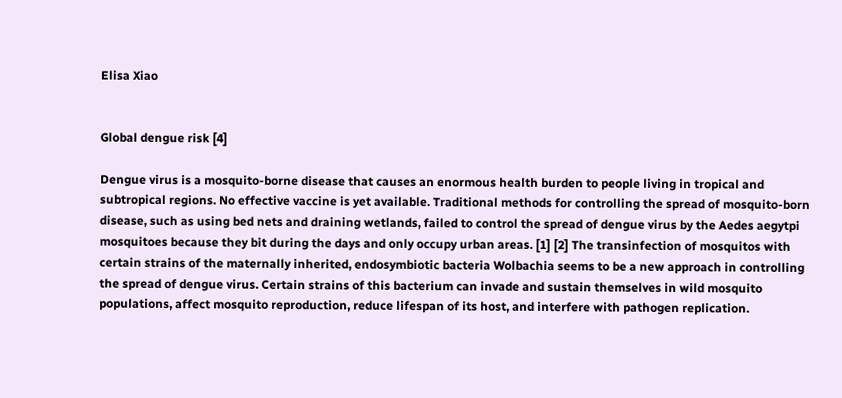Elisa Xiao


Global dengue risk [4]

Dengue virus is a mosquito-borne disease that causes an enormous health burden to people living in tropical and subtropical regions. No effective vaccine is yet available. Traditional methods for controlling the spread of mosquito-born disease, such as using bed nets and draining wetlands, failed to control the spread of dengue virus by the Aedes aegytpi mosquitoes because they bit during the days and only occupy urban areas. [1] [2] The transinfection of mosquitos with certain strains of the maternally inherited, endosymbiotic bacteria Wolbachia seems to be a new approach in controlling the spread of dengue virus. Certain strains of this bacterium can invade and sustain themselves in wild mosquito populations, affect mosquito reproduction, reduce lifespan of its host, and interfere with pathogen replication.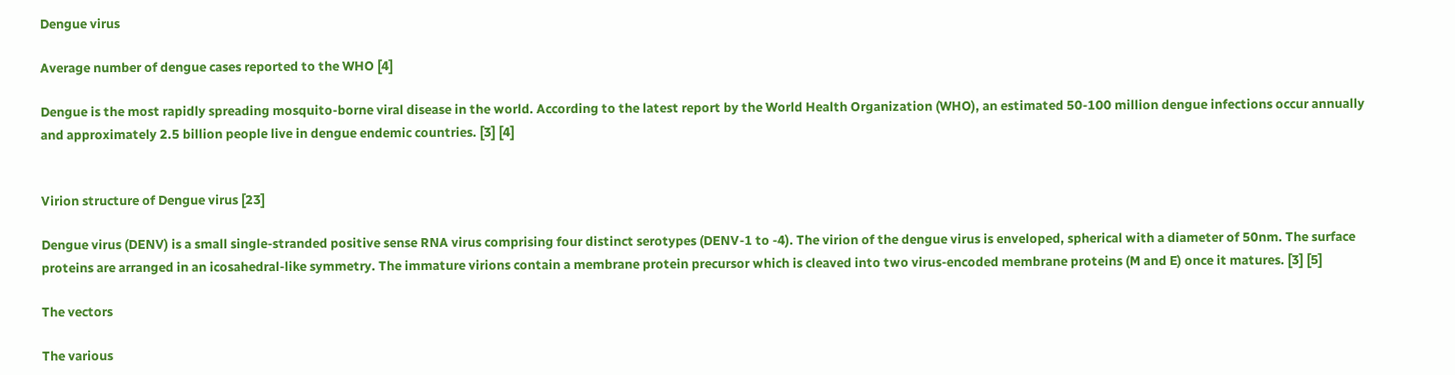Dengue virus

Average number of dengue cases reported to the WHO [4]

Dengue is the most rapidly spreading mosquito-borne viral disease in the world. According to the latest report by the World Health Organization (WHO), an estimated 50-100 million dengue infections occur annually and approximately 2.5 billion people live in dengue endemic countries. [3] [4]


Virion structure of Dengue virus [23]

Dengue virus (DENV) is a small single-stranded positive sense RNA virus comprising four distinct serotypes (DENV-1 to -4). The virion of the dengue virus is enveloped, spherical with a diameter of 50nm. The surface proteins are arranged in an icosahedral-like symmetry. The immature virions contain a membrane protein precursor which is cleaved into two virus-encoded membrane proteins (M and E) once it matures. [3] [5]

The vectors

The various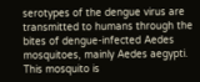serotypes of the dengue virus are transmitted to humans through the bites of dengue-infected Aedes mosquitoes, mainly Aedes aegypti. This mosquito is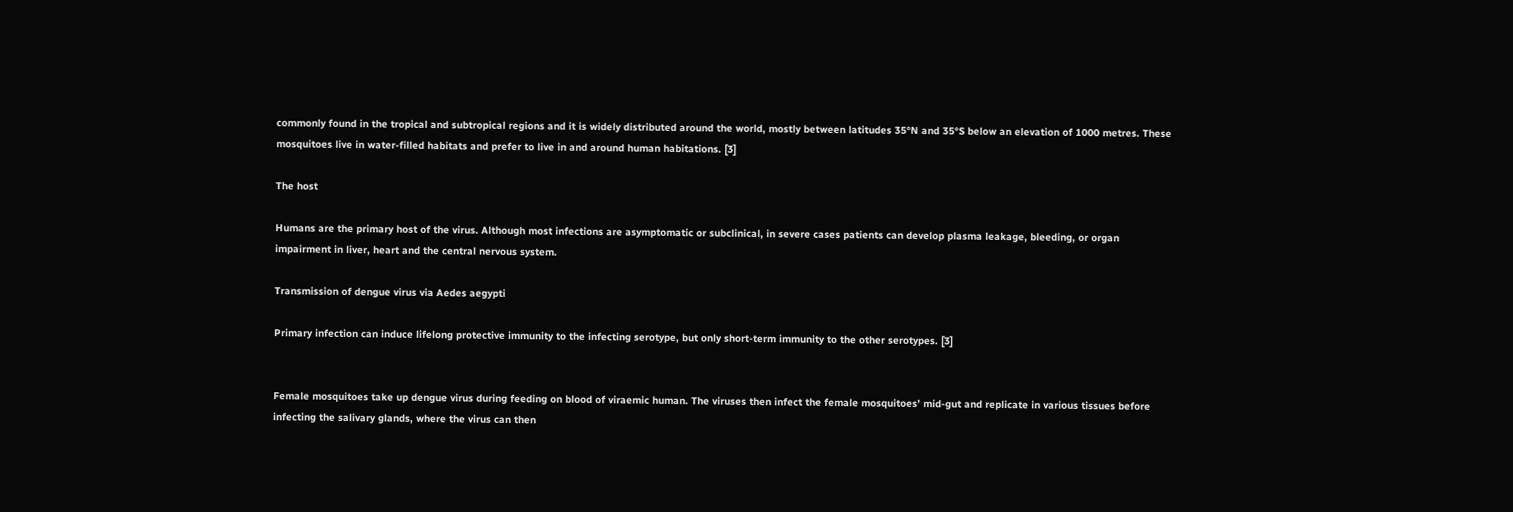commonly found in the tropical and subtropical regions and it is widely distributed around the world, mostly between latitudes 35°N and 35°S below an elevation of 1000 metres. These mosquitoes live in water-filled habitats and prefer to live in and around human habitations. [3]

The host

Humans are the primary host of the virus. Although most infections are asymptomatic or subclinical, in severe cases patients can develop plasma leakage, bleeding, or organ impairment in liver, heart and the central nervous system.

Transmission of dengue virus via Aedes aegypti

Primary infection can induce lifelong protective immunity to the infecting serotype, but only short-term immunity to the other serotypes. [3]


Female mosquitoes take up dengue virus during feeding on blood of viraemic human. The viruses then infect the female mosquitoes’ mid-gut and replicate in various tissues before infecting the salivary glands, where the virus can then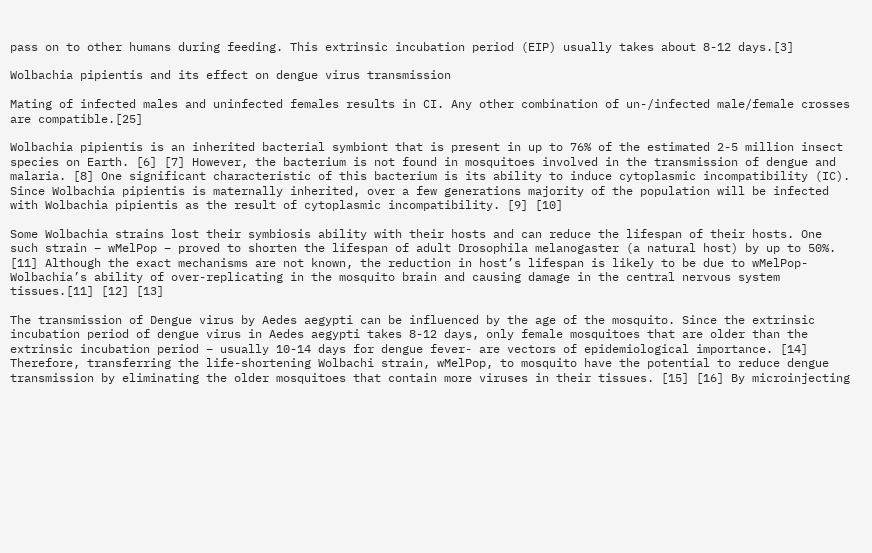pass on to other humans during feeding. This extrinsic incubation period (EIP) usually takes about 8-12 days.[3]

Wolbachia pipientis and its effect on dengue virus transmission

Mating of infected males and uninfected females results in CI. Any other combination of un-/infected male/female crosses are compatible.[25]

Wolbachia pipientis is an inherited bacterial symbiont that is present in up to 76% of the estimated 2-5 million insect species on Earth. [6] [7] However, the bacterium is not found in mosquitoes involved in the transmission of dengue and malaria. [8] One significant characteristic of this bacterium is its ability to induce cytoplasmic incompatibility (IC). Since Wolbachia pipientis is maternally inherited, over a few generations majority of the population will be infected with Wolbachia pipientis as the result of cytoplasmic incompatibility. [9] [10]

Some Wolbachia strains lost their symbiosis ability with their hosts and can reduce the lifespan of their hosts. One such strain – wMelPop – proved to shorten the lifespan of adult Drosophila melanogaster (a natural host) by up to 50%. [11] Although the exact mechanisms are not known, the reduction in host’s lifespan is likely to be due to wMelPop- Wolbachia’s ability of over-replicating in the mosquito brain and causing damage in the central nervous system tissues.[11] [12] [13]

The transmission of Dengue virus by Aedes aegypti can be influenced by the age of the mosquito. Since the extrinsic incubation period of dengue virus in Aedes aegypti takes 8-12 days, only female mosquitoes that are older than the extrinsic incubation period – usually 10-14 days for dengue fever- are vectors of epidemiological importance. [14] Therefore, transferring the life-shortening Wolbachi strain, wMelPop, to mosquito have the potential to reduce dengue transmission by eliminating the older mosquitoes that contain more viruses in their tissues. [15] [16] By microinjecting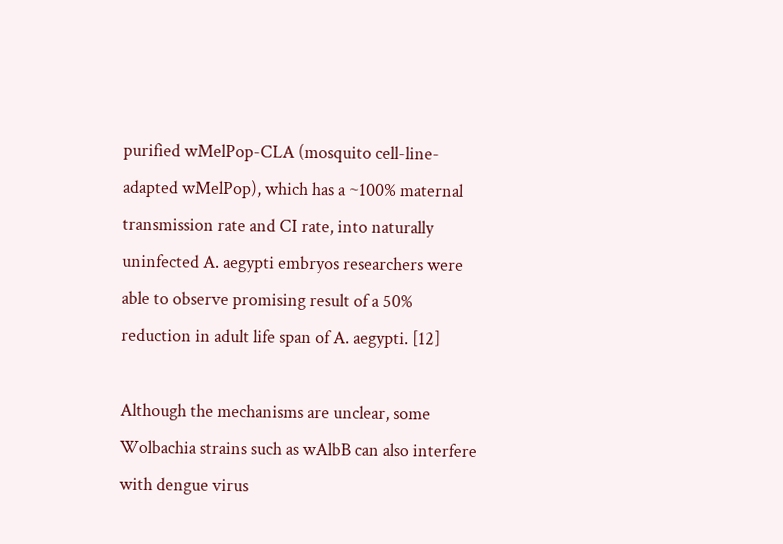purified wMelPop-CLA (mosquito cell-line-adapted wMelPop), which has a ~100% maternal transmission rate and CI rate, into naturally uninfected A. aegypti embryos researchers were able to observe promising result of a 50% reduction in adult life span of A. aegypti. [12]

Although the mechanisms are unclear, some Wolbachia strains such as wAlbB can also interfere with dengue virus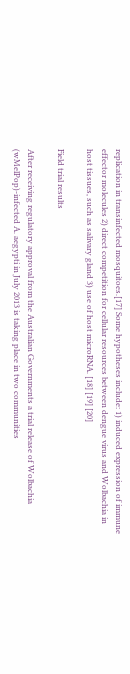replication in transinfected mosquitoes.[17] Some hypotheses include: 1) induced expression of immune effector molecules 2) direct competition for cellular resources between dengue virus and Wolbachia in host tissues, such as salivary gland 3) use of host microRNA. [18] [19] [20]

Field trial results

After receiving regulatory approval from the Australian Governments a trial release of Wolbachia (wMelPop)-infected A. aegypti in July 2013 is taking place in two communities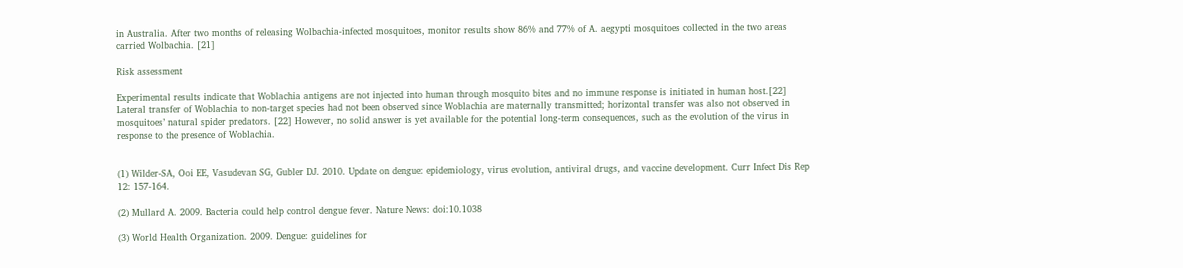in Australia. After two months of releasing Wolbachia-infected mosquitoes, monitor results show 86% and 77% of A. aegypti mosquitoes collected in the two areas carried Wolbachia. [21]

Risk assessment

Experimental results indicate that Woblachia antigens are not injected into human through mosquito bites and no immune response is initiated in human host.[22] Lateral transfer of Woblachia to non-target species had not been observed since Woblachia are maternally transmitted; horizontal transfer was also not observed in mosquitoes’ natural spider predators. [22] However, no solid answer is yet available for the potential long-term consequences, such as the evolution of the virus in response to the presence of Woblachia.


(1) Wilder-SA, Ooi EE, Vasudevan SG, Gubler DJ. 2010. Update on dengue: epidemiology, virus evolution, antiviral drugs, and vaccine development. Curr Infect Dis Rep 12: 157-164.

(2) Mullard A. 2009. Bacteria could help control dengue fever. Nature News: doi:10.1038

(3) World Health Organization. 2009. Dengue: guidelines for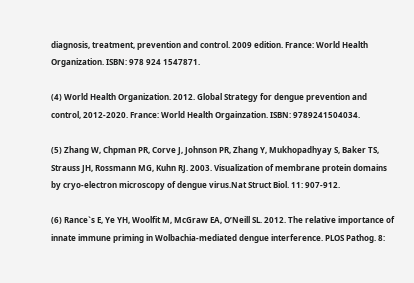diagnosis, treatment, prevention and control. 2009 edition. France: World Health Organization. ISBN: 978 924 1547871.

(4) World Health Organization. 2012. Global Strategy for dengue prevention and control, 2012-2020. France: World Health Orgainzation. ISBN: 9789241504034.

(5) Zhang W, Chpman PR, Corve J, Johnson PR, Zhang Y, Mukhopadhyay S, Baker TS, Strauss JH, Rossmann MG, Kuhn RJ. 2003. Visualization of membrane protein domains by cryo-electron microscopy of dengue virus.Nat Struct Biol. 11: 907-912.

(6) Rance`s E, Ye YH, Woolfit M, McGraw EA, O’Neill SL. 2012. The relative importance of innate immune priming in Wolbachia-mediated dengue interference. PLOS Pathog. 8: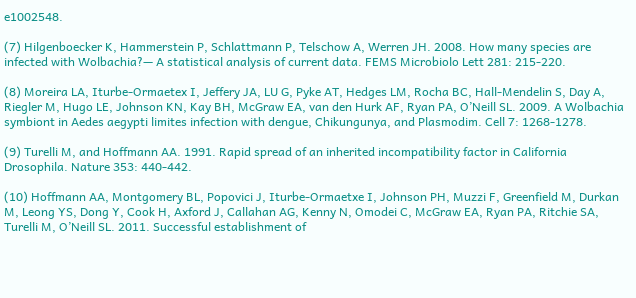e1002548.

(7) Hilgenboecker K, Hammerstein P, Schlattmann P, Telschow A, Werren JH. 2008. How many species are infected with Wolbachia?— A statistical analysis of current data. FEMS Microbiolo Lett 281: 215-220.

(8) Moreira LA, Iturbe-Ormaetex I, Jeffery JA, LU G, Pyke AT, Hedges LM, Rocha BC, Hall-Mendelin S, Day A, Riegler M, Hugo LE, Johnson KN, Kay BH, McGraw EA, van den Hurk AF, Ryan PA, O’Neill SL. 2009. A Wolbachia symbiont in Aedes aegypti limites infection with dengue, Chikungunya, and Plasmodim. Cell 7: 1268-1278.

(9) Turelli M, and Hoffmann AA. 1991. Rapid spread of an inherited incompatibility factor in California Drosophila. Nature 353: 440-442.

(10) Hoffmann AA, Montgomery BL, Popovici J, Iturbe-Ormaetxe I, Johnson PH, Muzzi F, Greenfield M, Durkan M, Leong YS, Dong Y, Cook H, Axford J, Callahan AG, Kenny N, Omodei C, McGraw EA, Ryan PA, Ritchie SA, Turelli M, O’Neill SL. 2011. Successful establishment of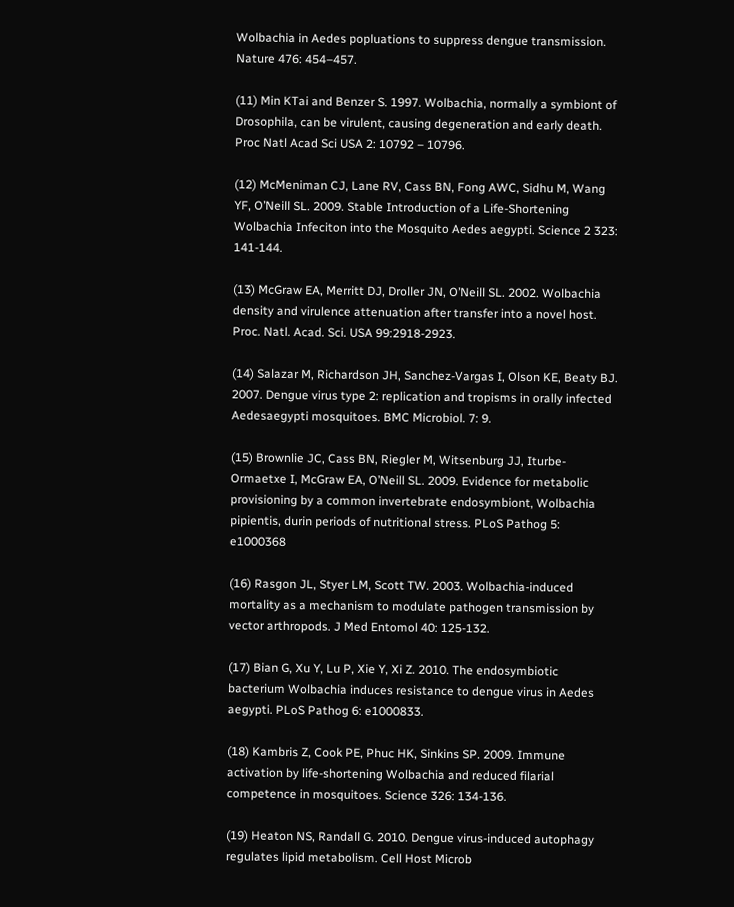Wolbachia in Aedes popluations to suppress dengue transmission. Nature 476: 454–457.

(11) Min KTai and Benzer S. 1997. Wolbachia, normally a symbiont of Drosophila, can be virulent, causing degeneration and early death. Proc Natl Acad Sci USA 2: 10792 – 10796.

(12) McMeniman CJ, Lane RV, Cass BN, Fong AWC, Sidhu M, Wang YF, O’Neill SL. 2009. Stable Introduction of a Life-Shortening Wolbachia Infeciton into the Mosquito Aedes aegypti. Science 2 323: 141-144.

(13) McGraw EA, Merritt DJ, Droller JN, O’Neill SL. 2002. Wolbachia density and virulence attenuation after transfer into a novel host. Proc. Natl. Acad. Sci. USA 99:2918-2923.

(14) Salazar M, Richardson JH, Sanchez-Vargas I, Olson KE, Beaty BJ. 2007. Dengue virus type 2: replication and tropisms in orally infected Aedesaegypti mosquitoes. BMC Microbiol. 7: 9.

(15) Brownlie JC, Cass BN, Riegler M, Witsenburg JJ, Iturbe-Ormaetxe I, McGraw EA, O’Neill SL. 2009. Evidence for metabolic provisioning by a common invertebrate endosymbiont, Wolbachia pipientis, durin periods of nutritional stress. PLoS Pathog 5: e1000368

(16) Rasgon JL, Styer LM, Scott TW. 2003. Wolbachia-induced mortality as a mechanism to modulate pathogen transmission by vector arthropods. J Med Entomol 40: 125-132.

(17) Bian G, Xu Y, Lu P, Xie Y, Xi Z. 2010. The endosymbiotic bacterium Wolbachia induces resistance to dengue virus in Aedes aegypti. PLoS Pathog 6: e1000833.

(18) Kambris Z, Cook PE, Phuc HK, Sinkins SP. 2009. Immune activation by life-shortening Wolbachia and reduced filarial competence in mosquitoes. Science 326: 134-136.

(19) Heaton NS, Randall G. 2010. Dengue virus-induced autophagy regulates lipid metabolism. Cell Host Microb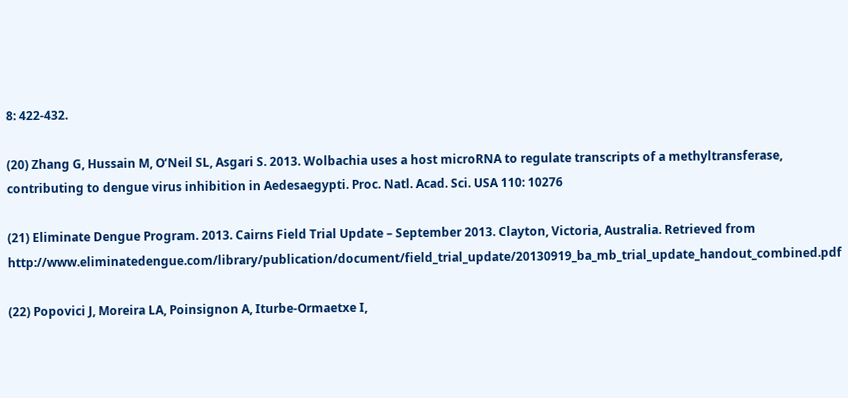8: 422-432.

(20) Zhang G, Hussain M, O’Neil SL, Asgari S. 2013. Wolbachia uses a host microRNA to regulate transcripts of a methyltransferase, contributing to dengue virus inhibition in Aedesaegypti. Proc. Natl. Acad. Sci. USA 110: 10276

(21) Eliminate Dengue Program. 2013. Cairns Field Trial Update – September 2013. Clayton, Victoria, Australia. Retrieved from http://www.eliminatedengue.com/library/publication/document/field_trial_update/20130919_ba_mb_trial_update_handout_combined.pdf

(22) Popovici J, Moreira LA, Poinsignon A, Iturbe-Ormaetxe I,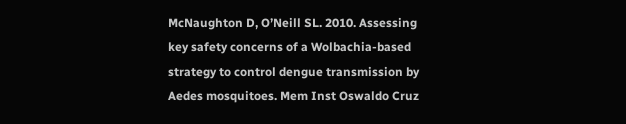McNaughton D, O’Neill SL. 2010. Assessing key safety concerns of a Wolbachia-based strategy to control dengue transmission by Aedes mosquitoes. Mem Inst Oswaldo Cruz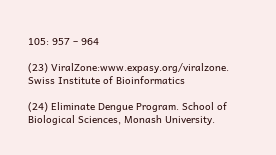105: 957 – 964

(23) ViralZone:www.expasy.org/viralzone. Swiss Institute of Bioinformatics

(24) Eliminate Dengue Program. School of Biological Sciences, Monash University.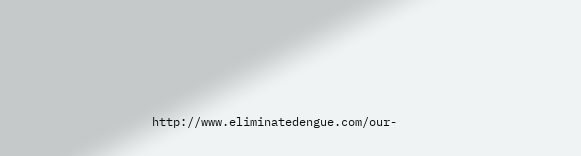http://www.eliminatedengue.com/our-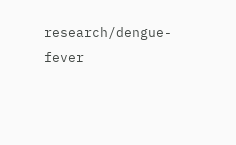research/dengue-fever